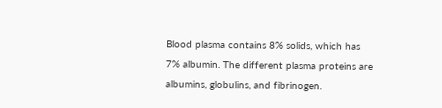Blood plasma contains 8% solids, which has 7% albumin. The different plasma proteins are albumins, globulins, and fibrinogen.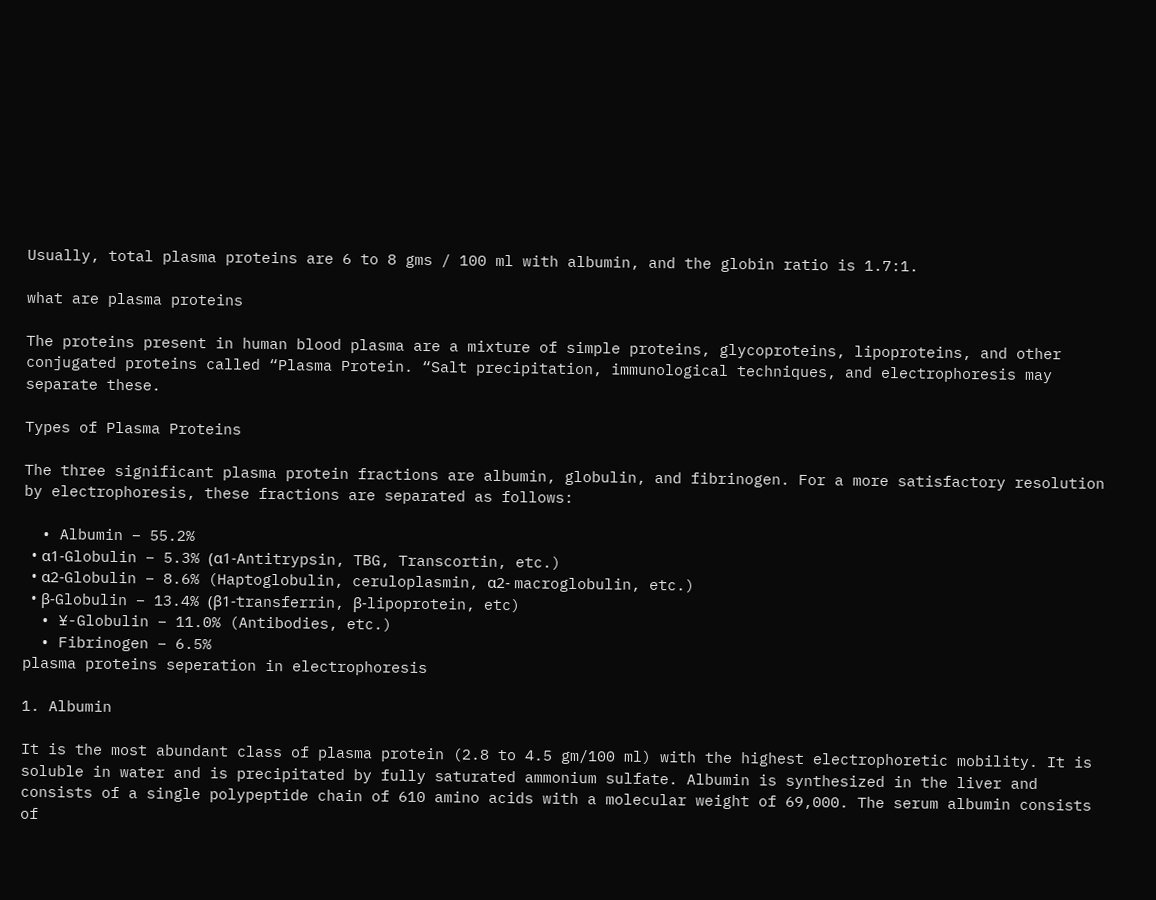Usually, total plasma proteins are 6 to 8 gms / 100 ml with albumin, and the globin ratio is 1.7:1.

what are plasma proteins

The proteins present in human blood plasma are a mixture of simple proteins, glycoproteins, lipoproteins, and other conjugated proteins called “Plasma Protein. “Salt precipitation, immunological techniques, and electrophoresis may separate these.

Types of Plasma Proteins

The three significant plasma protein fractions are albumin, globulin, and fibrinogen. For a more satisfactory resolution by electrophoresis, these fractions are separated as follows:

  • Albumin – 55.2%
  • α1-Globulin – 5.3% (α1-Antitrypsin, TBG, Transcortin, etc.)
  • α2-Globulin – 8.6% (Haptoglobulin, ceruloplasmin, α2- macroglobulin, etc.)
  • β-Globulin – 13.4% (β1-transferrin, β-lipoprotein, etc)
  • ¥-Globulin – 11.0% (Antibodies, etc.)
  • Fibrinogen – 6.5%
plasma proteins seperation in electrophoresis

1. Albumin

It is the most abundant class of plasma protein (2.8 to 4.5 gm/100 ml) with the highest electrophoretic mobility. It is soluble in water and is precipitated by fully saturated ammonium sulfate. Albumin is synthesized in the liver and consists of a single polypeptide chain of 610 amino acids with a molecular weight of 69,000. The serum albumin consists of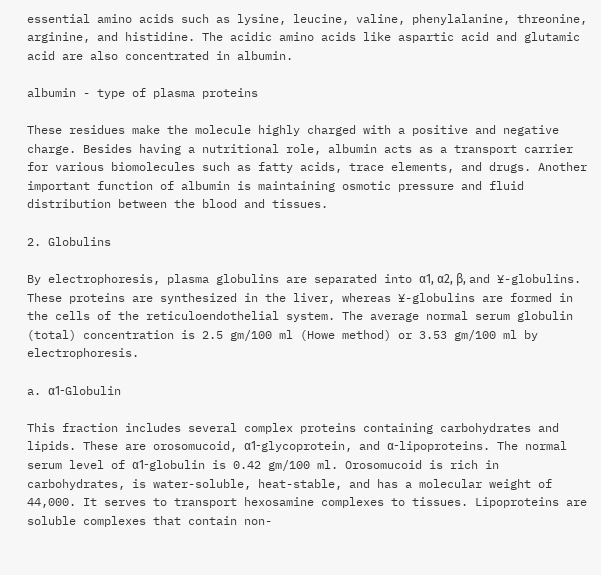essential amino acids such as lysine, leucine, valine, phenylalanine, threonine, arginine, and histidine. The acidic amino acids like aspartic acid and glutamic acid are also concentrated in albumin.

albumin - type of plasma proteins

These residues make the molecule highly charged with a positive and negative charge. Besides having a nutritional role, albumin acts as a transport carrier for various biomolecules such as fatty acids, trace elements, and drugs. Another important function of albumin is maintaining osmotic pressure and fluid distribution between the blood and tissues.

2. Globulins

By electrophoresis, plasma globulins are separated into α1, α2, β, and ¥-globulins. These proteins are synthesized in the liver, whereas ¥-globulins are formed in the cells of the reticuloendothelial system. The average normal serum globulin (total) concentration is 2.5 gm/100 ml (Howe method) or 3.53 gm/100 ml by electrophoresis.

a. α1-Globulin

This fraction includes several complex proteins containing carbohydrates and lipids. These are orosomucoid, α1-glycoprotein, and α-lipoproteins. The normal serum level of α1-globulin is 0.42 gm/100 ml. Orosomucoid is rich in carbohydrates, is water-soluble, heat-stable, and has a molecular weight of 44,000. It serves to transport hexosamine complexes to tissues. Lipoproteins are soluble complexes that contain non-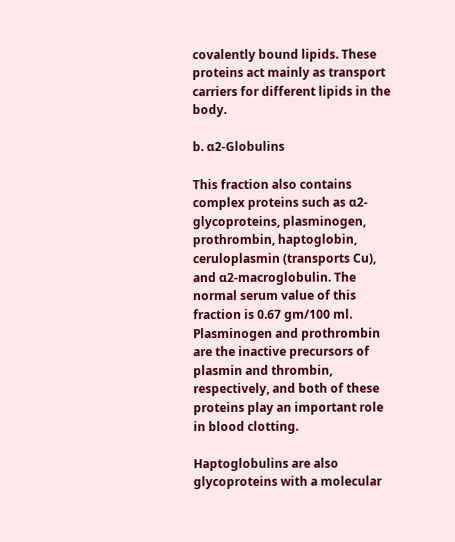covalently bound lipids. These proteins act mainly as transport carriers for different lipids in the body.

b. α2-Globulins

This fraction also contains complex proteins such as α2-glycoproteins, plasminogen, prothrombin, haptoglobin, ceruloplasmin (transports Cu), and α2-macroglobulin. The normal serum value of this fraction is 0.67 gm/100 ml. Plasminogen and prothrombin are the inactive precursors of plasmin and thrombin, respectively, and both of these proteins play an important role in blood clotting.

Haptoglobulins are also glycoproteins with a molecular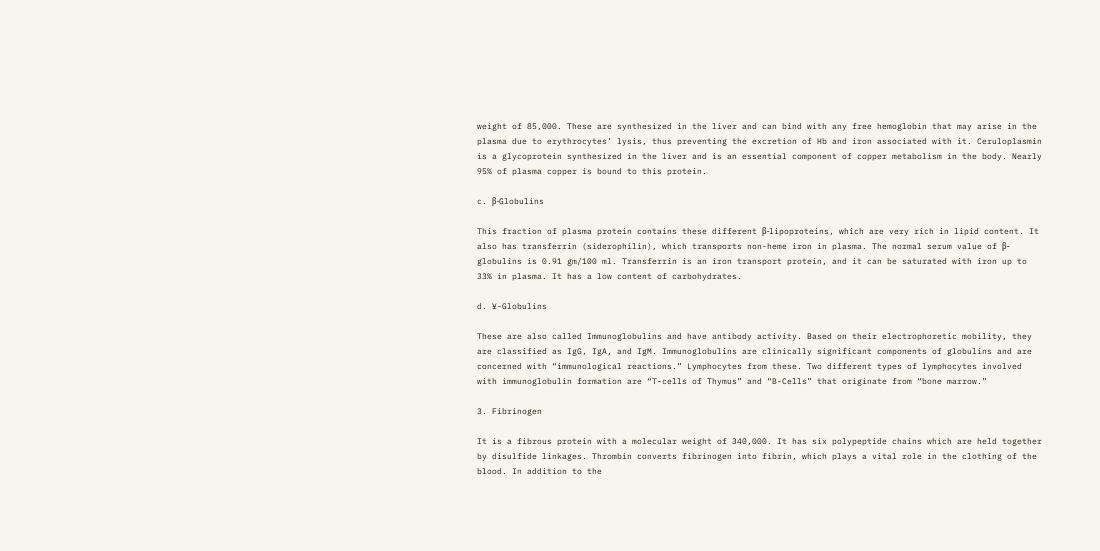weight of 85,000. These are synthesized in the liver and can bind with any free hemoglobin that may arise in the plasma due to erythrocytes’ lysis, thus preventing the excretion of Hb and iron associated with it. Ceruloplasmin is a glycoprotein synthesized in the liver and is an essential component of copper metabolism in the body. Nearly 95% of plasma copper is bound to this protein.

c. β-Globulins

This fraction of plasma protein contains these different β-lipoproteins, which are very rich in lipid content. It also has transferrin (siderophilin), which transports non-heme iron in plasma. The normal serum value of β-globulins is 0.91 gm/100 ml. Transferrin is an iron transport protein, and it can be saturated with iron up to 33% in plasma. It has a low content of carbohydrates.

d. ¥-Globulins

These are also called Immunoglobulins and have antibody activity. Based on their electrophoretic mobility, they are classified as IgG, IgA, and IgM. Immunoglobulins are clinically significant components of globulins and are concerned with “immunological reactions.” Lymphocytes from these. Two different types of lymphocytes involved with immunoglobulin formation are “T-cells of Thymus” and “B-Cells” that originate from “bone marrow.”

3. Fibrinogen

It is a fibrous protein with a molecular weight of 340,000. It has six polypeptide chains which are held together by disulfide linkages. Thrombin converts fibrinogen into fibrin, which plays a vital role in the clothing of the blood. In addition to the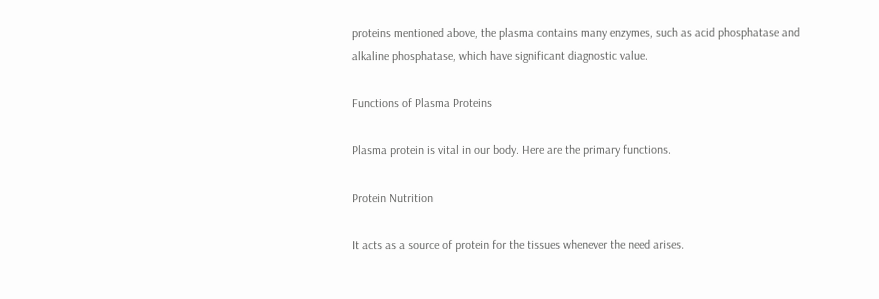proteins mentioned above, the plasma contains many enzymes, such as acid phosphatase and alkaline phosphatase, which have significant diagnostic value.

Functions of Plasma Proteins

Plasma protein is vital in our body. Here are the primary functions.

Protein Nutrition

It acts as a source of protein for the tissues whenever the need arises.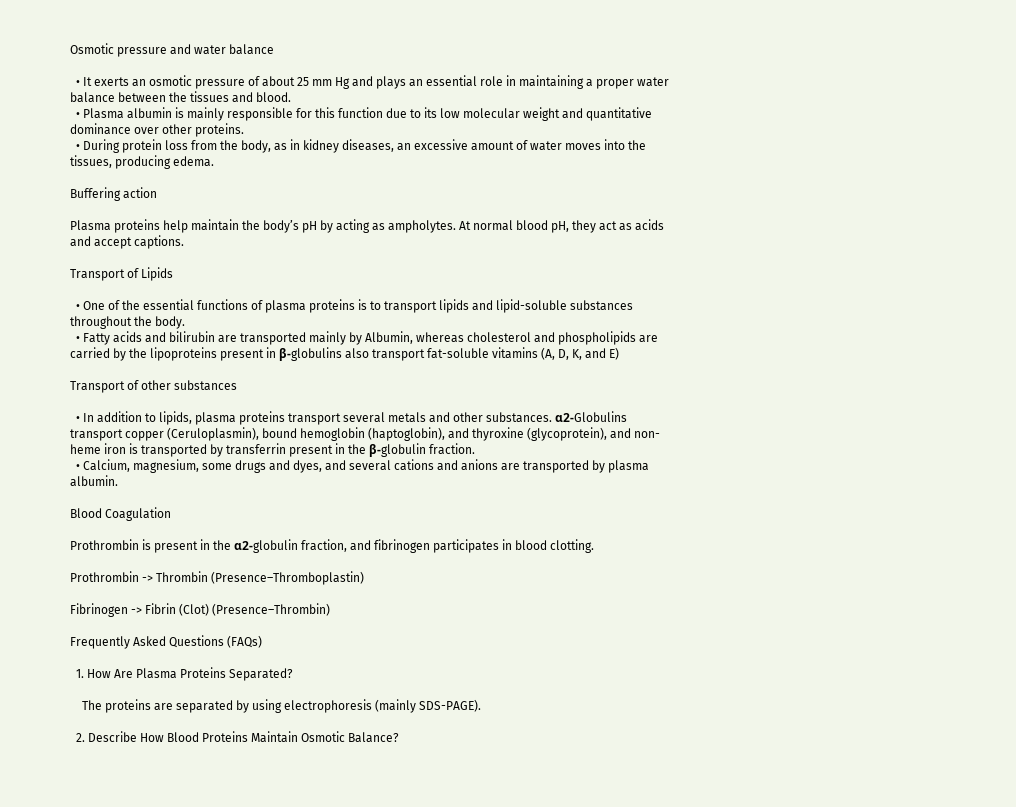Osmotic pressure and water balance

  • It exerts an osmotic pressure of about 25 mm Hg and plays an essential role in maintaining a proper water balance between the tissues and blood.
  • Plasma albumin is mainly responsible for this function due to its low molecular weight and quantitative dominance over other proteins.
  • During protein loss from the body, as in kidney diseases, an excessive amount of water moves into the tissues, producing edema.

Buffering action

Plasma proteins help maintain the body’s pH by acting as ampholytes. At normal blood pH, they act as acids and accept captions.

Transport of Lipids

  • One of the essential functions of plasma proteins is to transport lipids and lipid-soluble substances throughout the body.
  • Fatty acids and bilirubin are transported mainly by Albumin, whereas cholesterol and phospholipids are carried by the lipoproteins present in β-globulins also transport fat-soluble vitamins (A, D, K, and E)

Transport of other substances

  • In addition to lipids, plasma proteins transport several metals and other substances. α2-Globulins transport copper (Ceruloplasmin), bound hemoglobin (haptoglobin), and thyroxine (glycoprotein), and non-heme iron is transported by transferrin present in the β-globulin fraction.
  • Calcium, magnesium, some drugs and dyes, and several cations and anions are transported by plasma albumin.

Blood Coagulation

Prothrombin is present in the α2-globulin fraction, and fibrinogen participates in blood clotting.

Prothrombin -> Thrombin (Presence–Thromboplastin)

Fibrinogen -> Fibrin (Clot) (Presence–Thrombin)

Frequently Asked Questions (FAQs)

  1. How Are Plasma Proteins Separated?

    The proteins are separated by using electrophoresis (mainly SDS-PAGE).

  2. Describe How Blood Proteins Maintain Osmotic Balance?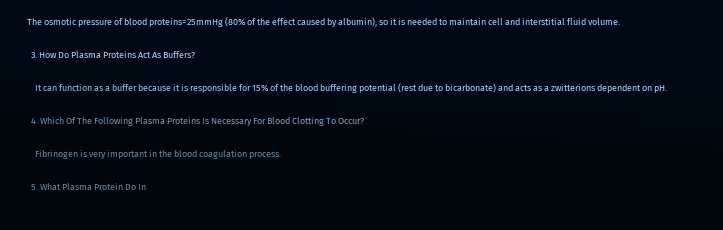The osmotic pressure of blood proteins=25mmHg (80% of the effect caused by albumin), so it is needed to maintain cell and interstitial fluid volume.

  3. How Do Plasma Proteins Act As Buffers?

    It can function as a buffer because it is responsible for 15% of the blood buffering potential (rest due to bicarbonate) and acts as a zwitterions dependent on pH.

  4. Which Of The Following Plasma Proteins Is Necessary For Blood Clotting To Occur?

    Fibrinogen is very important in the blood coagulation process.

  5. What Plasma Protein Do In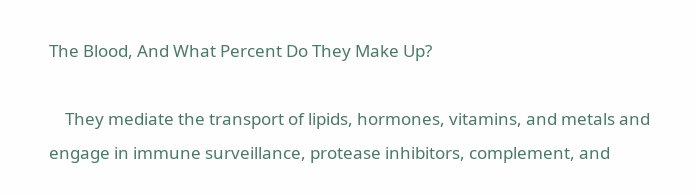The Blood, And What Percent Do They Make Up?

    They mediate the transport of lipids, hormones, vitamins, and metals and engage in immune surveillance, protease inhibitors, complement, and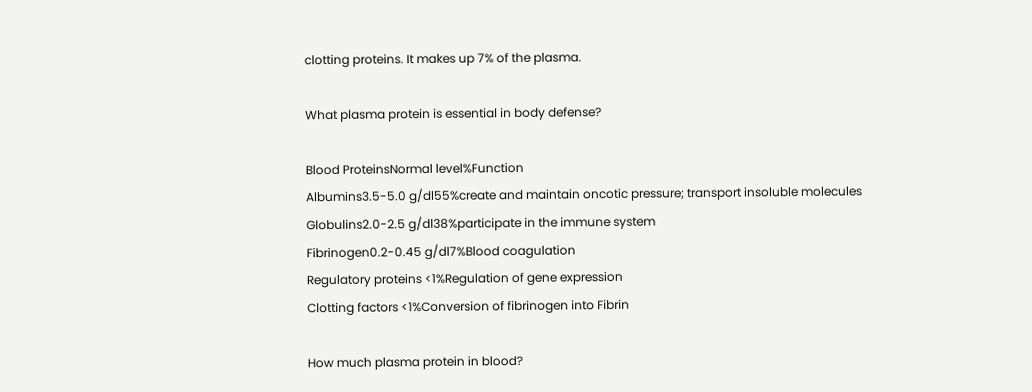clotting proteins. It makes up 7% of the plasma.

What plasma protein is essential in body defense?

Blood ProteinsNormal level%Function
Albumins3.5-5.0 g/dl55%create and maintain oncotic pressure; transport insoluble molecules
Globulins2.0-2.5 g/dl38%participate in the immune system
Fibrinogen0.2-0.45 g/dl7%Blood coagulation
Regulatory proteins <1%Regulation of gene expression
Clotting factors <1%Conversion of fibrinogen into Fibrin

How much plasma protein in blood?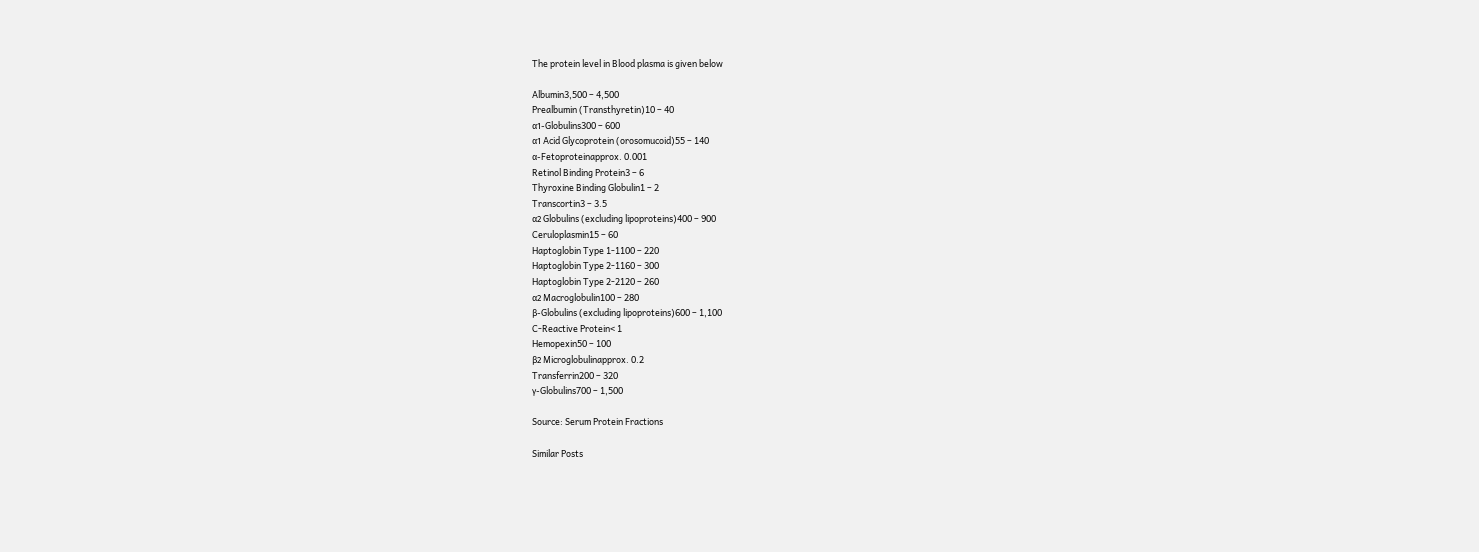The protein level in Blood plasma is given below

Albumin3,500 – 4,500
Prealbumin (Transthyretin)10 – 40
α1-Globulins300 – 600
α1 Acid Glycoprotein (orosomucoid)55 – 140
α-Fetoproteinapprox. 0.001
Retinol Binding Protein3 – 6
Thyroxine Binding Globulin1 – 2
Transcortin3 – 3.5
α2 Globulins (excluding lipoproteins)400 – 900
Ceruloplasmin15 – 60
Haptoglobin Type 1-1100 – 220
Haptoglobin Type 2-1160 – 300
Haptoglobin Type 2-2120 – 260
α2 Macroglobulin100 – 280
β-Globulins (excluding lipoproteins)600 – 1,100
C-Reactive Protein< 1
Hemopexin50 – 100
β2 Microglobulinapprox. 0.2
Transferrin200 – 320
γ-Globulins700 – 1,500

Source: Serum Protein Fractions

Similar Posts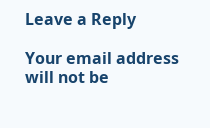Leave a Reply

Your email address will not be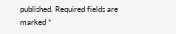published. Required fields are marked *